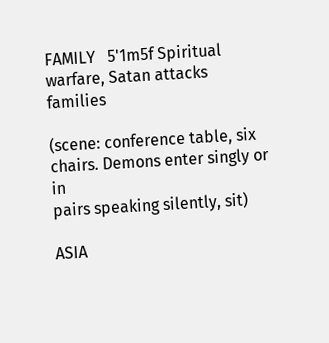FAMILY   5'1m5f Spiritual warfare, Satan attacks families

(scene: conference table, six chairs. Demons enter singly or in
pairs speaking silently, sit)

ASIA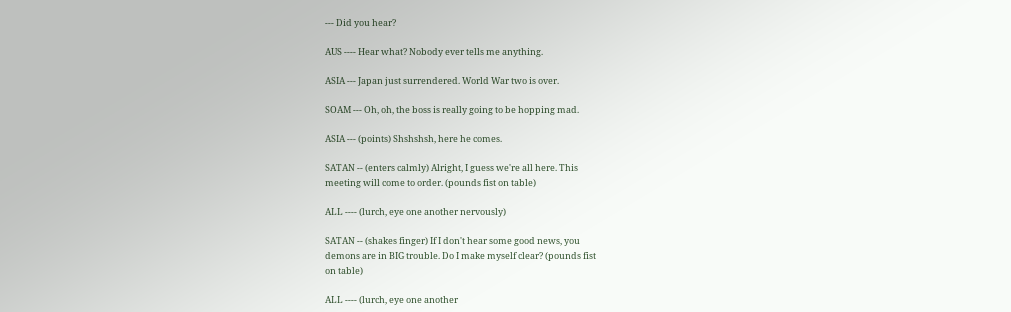--- Did you hear?

AUS ---- Hear what? Nobody ever tells me anything.

ASIA --- Japan just surrendered. World War two is over.

SOAM --- Oh, oh, the boss is really going to be hopping mad.

ASIA --- (points) Shshshsh, here he comes.

SATAN -- (enters calmly) Alright, I guess we're all here. This
meeting will come to order. (pounds fist on table)

ALL ---- (lurch, eye one another nervously)

SATAN -- (shakes finger) If I don't hear some good news, you
demons are in BIG trouble. Do I make myself clear? (pounds fist
on table)

ALL ---- (lurch, eye one another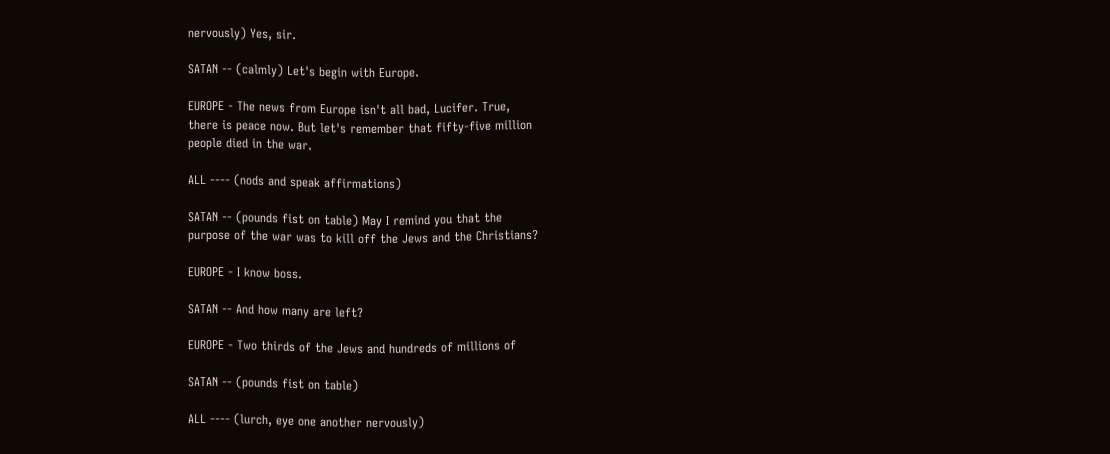nervously) Yes, sir.

SATAN -- (calmly) Let's begin with Europe.

EUROPE - The news from Europe isn't all bad, Lucifer. True,
there is peace now. But let's remember that fifty-five million
people died in the war.

ALL ---- (nods and speak affirmations)

SATAN -- (pounds fist on table) May I remind you that the
purpose of the war was to kill off the Jews and the Christians?

EUROPE - I know boss.

SATAN -- And how many are left?

EUROPE - Two thirds of the Jews and hundreds of millions of

SATAN -- (pounds fist on table)

ALL ---- (lurch, eye one another nervously)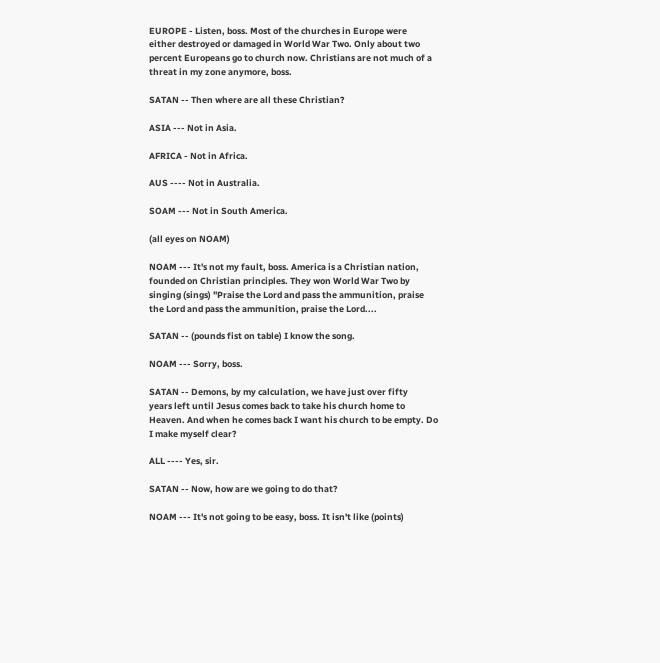EUROPE - Listen, boss. Most of the churches in Europe were
either destroyed or damaged in World War Two. Only about two
percent Europeans go to church now. Christians are not much of a
threat in my zone anymore, boss.

SATAN -- Then where are all these Christian?

ASIA --- Not in Asia.

AFRICA - Not in Africa.

AUS ---- Not in Australia.

SOAM --- Not in South America.

(all eyes on NOAM)

NOAM --- It's not my fault, boss. America is a Christian nation,
founded on Christian principles. They won World War Two by
singing (sings) "Praise the Lord and pass the ammunition, praise
the Lord and pass the ammunition, praise the Lord....

SATAN -- (pounds fist on table) I know the song.

NOAM --- Sorry, boss.

SATAN -- Demons, by my calculation, we have just over fifty
years left until Jesus comes back to take his church home to
Heaven. And when he comes back I want his church to be empty. Do
I make myself clear?

ALL ---- Yes, sir.

SATAN -- Now, how are we going to do that?

NOAM --- It's not going to be easy, boss. It isn't like (points)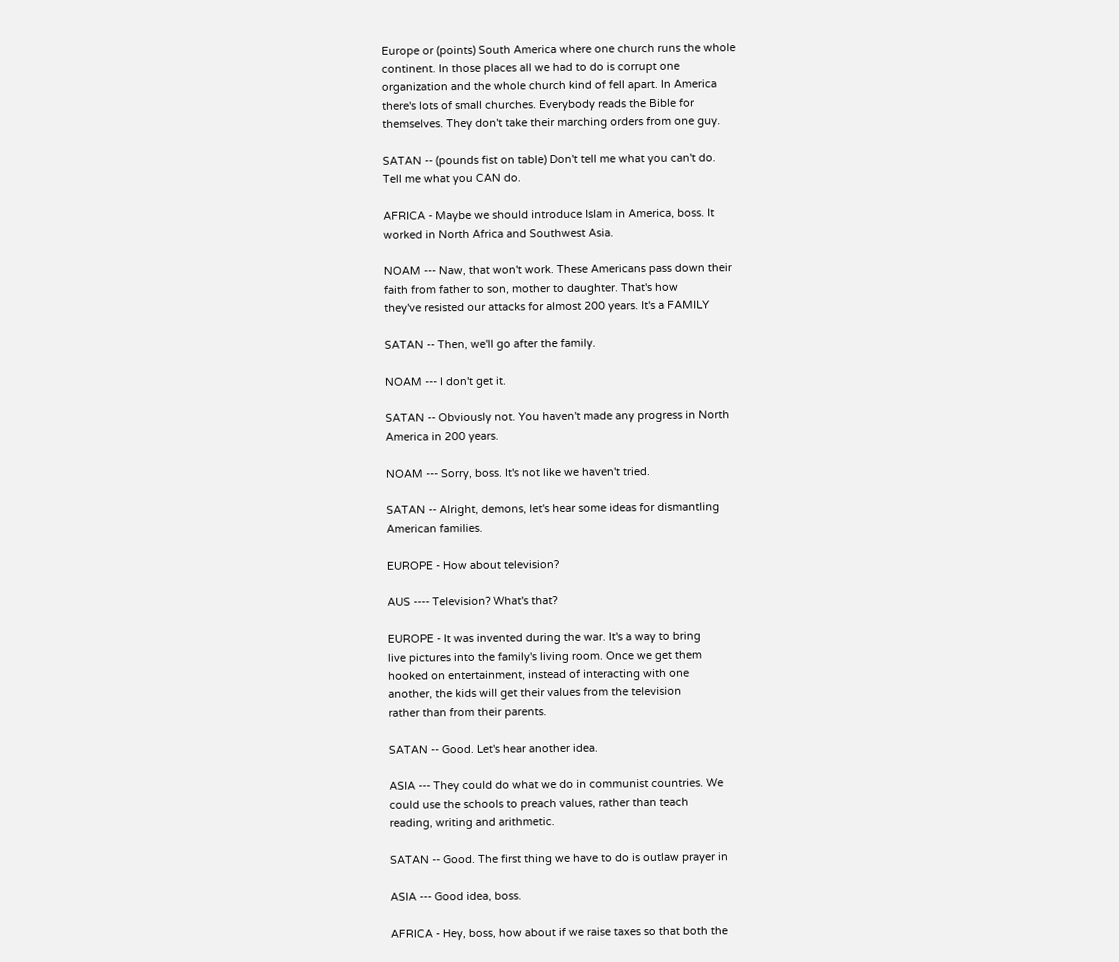Europe or (points) South America where one church runs the whole
continent. In those places all we had to do is corrupt one
organization and the whole church kind of fell apart. In America
there's lots of small churches. Everybody reads the Bible for
themselves. They don't take their marching orders from one guy.

SATAN -- (pounds fist on table) Don't tell me what you can't do.
Tell me what you CAN do.

AFRICA - Maybe we should introduce Islam in America, boss. It
worked in North Africa and Southwest Asia.

NOAM --- Naw, that won't work. These Americans pass down their
faith from father to son, mother to daughter. That's how
they've resisted our attacks for almost 200 years. It's a FAMILY

SATAN -- Then, we'll go after the family.

NOAM --- I don't get it.

SATAN -- Obviously not. You haven't made any progress in North
America in 200 years.

NOAM --- Sorry, boss. It's not like we haven't tried.

SATAN -- Alright, demons, let's hear some ideas for dismantling
American families.

EUROPE - How about television?

AUS ---- Television? What's that?

EUROPE - It was invented during the war. It's a way to bring
live pictures into the family's living room. Once we get them
hooked on entertainment, instead of interacting with one
another, the kids will get their values from the television
rather than from their parents.

SATAN -- Good. Let's hear another idea.

ASIA --- They could do what we do in communist countries. We
could use the schools to preach values, rather than teach
reading, writing and arithmetic.

SATAN -- Good. The first thing we have to do is outlaw prayer in

ASIA --- Good idea, boss.

AFRICA - Hey, boss, how about if we raise taxes so that both the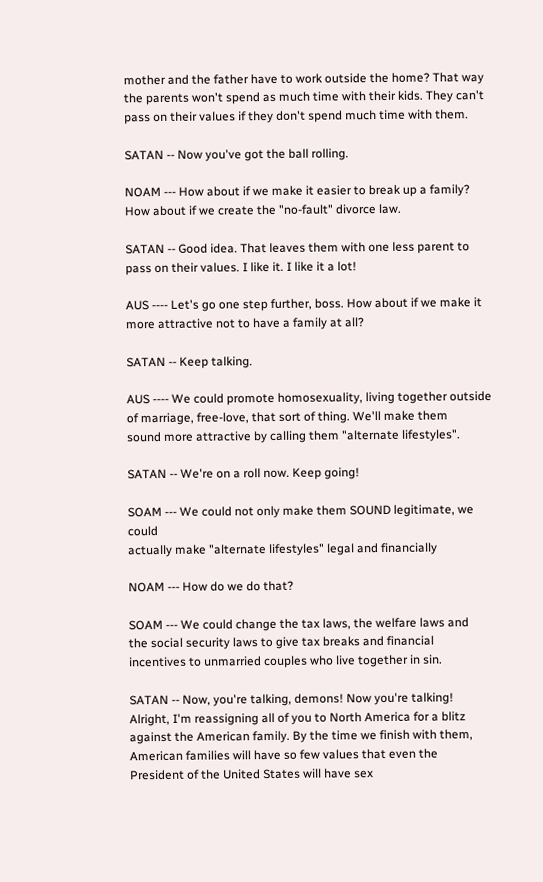mother and the father have to work outside the home? That way
the parents won't spend as much time with their kids. They can't
pass on their values if they don't spend much time with them.

SATAN -- Now you've got the ball rolling.

NOAM --- How about if we make it easier to break up a family?
How about if we create the "no-fault" divorce law.

SATAN -- Good idea. That leaves them with one less parent to
pass on their values. I like it. I like it a lot!

AUS ---- Let's go one step further, boss. How about if we make it
more attractive not to have a family at all?

SATAN -- Keep talking.

AUS ---- We could promote homosexuality, living together outside
of marriage, free-love, that sort of thing. We'll make them
sound more attractive by calling them "alternate lifestyles".

SATAN -- We're on a roll now. Keep going!

SOAM --- We could not only make them SOUND legitimate, we could
actually make "alternate lifestyles" legal and financially

NOAM --- How do we do that?

SOAM --- We could change the tax laws, the welfare laws and
the social security laws to give tax breaks and financial
incentives to unmarried couples who live together in sin.

SATAN -- Now, you're talking, demons! Now you're talking!
Alright, I'm reassigning all of you to North America for a blitz
against the American family. By the time we finish with them,
American families will have so few values that even the
President of the United States will have sex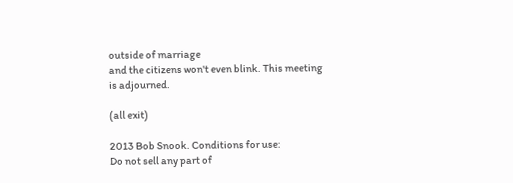outside of marriage
and the citizens won't even blink. This meeting is adjourned.

(all exit)

2013 Bob Snook. Conditions for use:
Do not sell any part of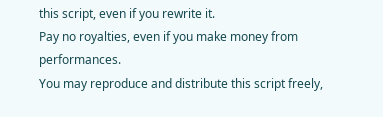this script, even if you rewrite it.
Pay no royalties, even if you make money from performances.
You may reproduce and distribute this script freely,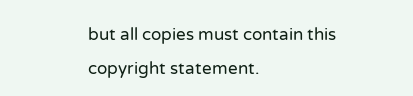but all copies must contain this copyright statement.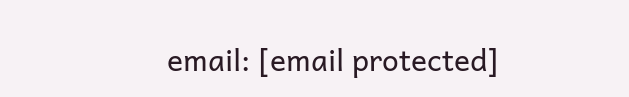email: [email protected]